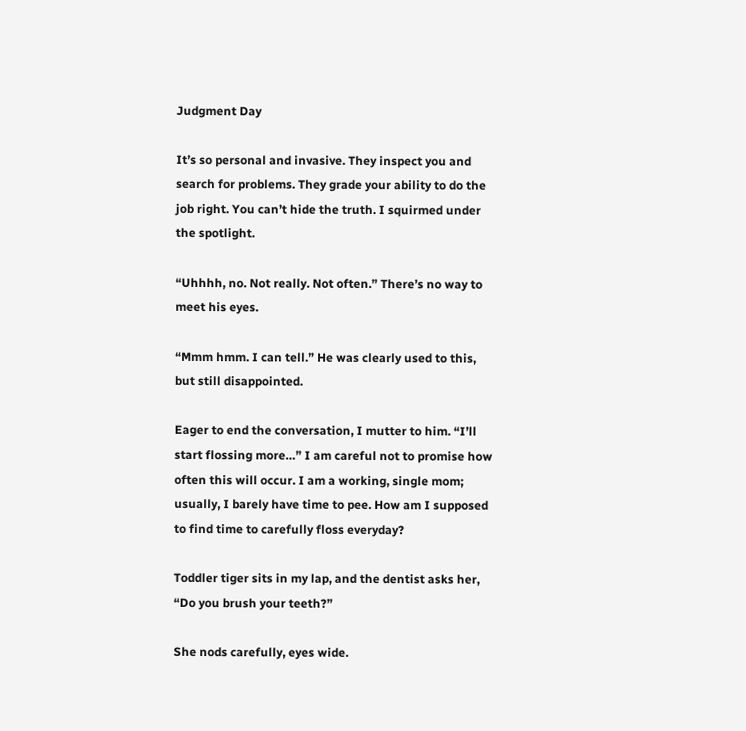Judgment Day

It’s so personal and invasive. They inspect you and search for problems. They grade your ability to do the job right. You can’t hide the truth. I squirmed under the spotlight.

“Uhhhh, no. Not really. Not often.” There’s no way to meet his eyes.

“Mmm hmm. I can tell.” He was clearly used to this, but still disappointed.

Eager to end the conversation, I mutter to him. “I’ll start flossing more…” I am careful not to promise how often this will occur. I am a working, single mom; usually, I barely have time to pee. How am I supposed to find time to carefully floss everyday?

Toddler tiger sits in my lap, and the dentist asks her, “Do you brush your teeth?”

She nods carefully, eyes wide.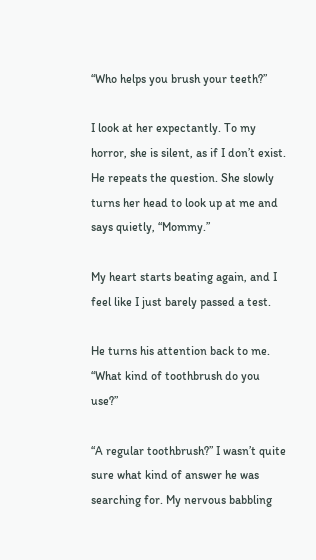“Who helps you brush your teeth?”

I look at her expectantly. To my horror, she is silent, as if I don’t exist. He repeats the question. She slowly turns her head to look up at me and says quietly, “Mommy.”

My heart starts beating again, and I feel like I just barely passed a test.

He turns his attention back to me. “What kind of toothbrush do you use?”

“A regular toothbrush?” I wasn’t quite sure what kind of answer he was searching for. My nervous babbling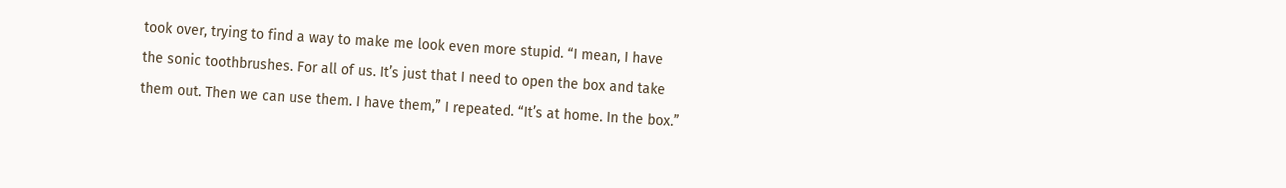took over, trying to find a way to make me look even more stupid. “I mean, I have the sonic toothbrushes. For all of us. It’s just that I need to open the box and take them out. Then we can use them. I have them,” I repeated. “It’s at home. In the box.”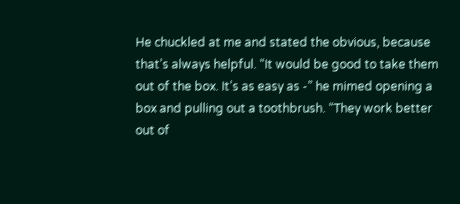He chuckled at me and stated the obvious, because that’s always helpful. “It would be good to take them out of the box. It’s as easy as -” he mimed opening a box and pulling out a toothbrush. “They work better out of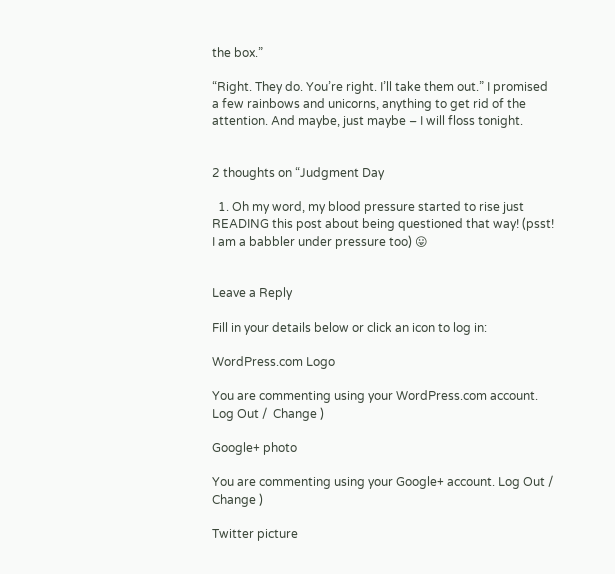the box.”

“Right. They do. You’re right. I’ll take them out.” I promised a few rainbows and unicorns, anything to get rid of the attention. And maybe, just maybe – I will floss tonight.


2 thoughts on “Judgment Day

  1. Oh my word, my blood pressure started to rise just READING this post about being questioned that way! (psst! I am a babbler under pressure too) 😛


Leave a Reply

Fill in your details below or click an icon to log in:

WordPress.com Logo

You are commenting using your WordPress.com account. Log Out /  Change )

Google+ photo

You are commenting using your Google+ account. Log Out /  Change )

Twitter picture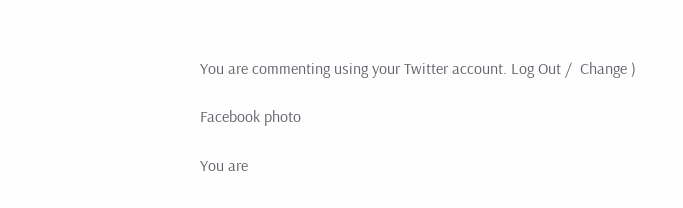You are commenting using your Twitter account. Log Out /  Change )

Facebook photo

You are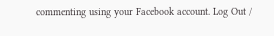commenting using your Facebook account. Log Out /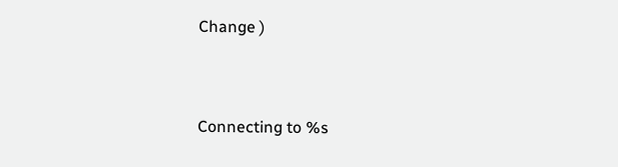Change )


Connecting to %s